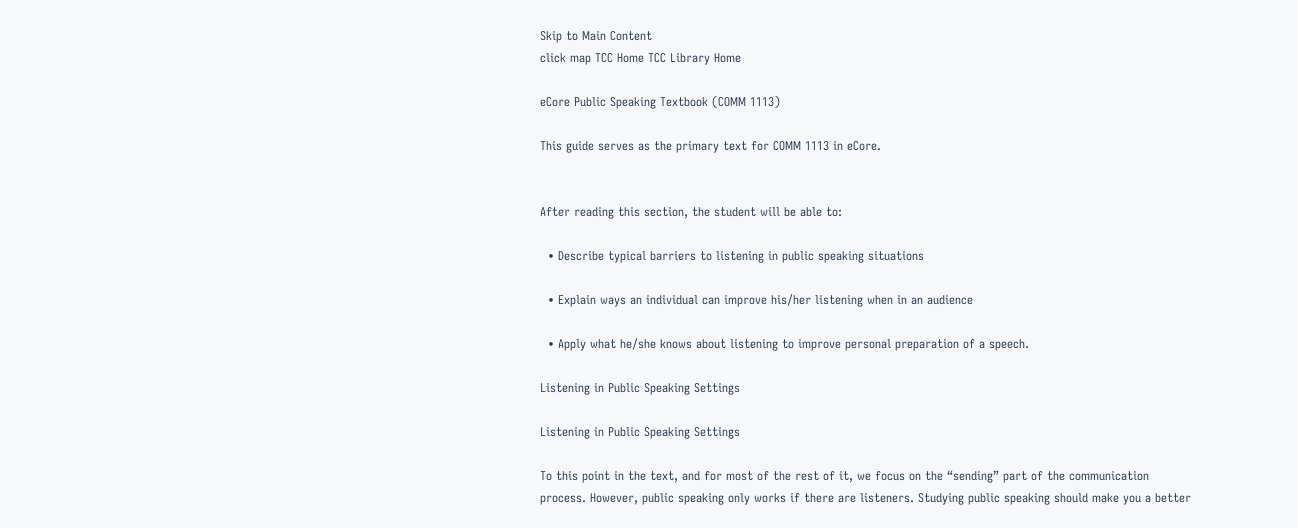Skip to Main Content
click map TCC Home TCC Library Home

eCore Public Speaking Textbook (COMM 1113)

This guide serves as the primary text for COMM 1113 in eCore.


After reading this section, the student will be able to:

  • Describe typical barriers to listening in public speaking situations

  • Explain ways an individual can improve his/her listening when in an audience

  • Apply what he/she knows about listening to improve personal preparation of a speech.

Listening in Public Speaking Settings

Listening in Public Speaking Settings

To this point in the text, and for most of the rest of it, we focus on the “sending” part of the communication process. However, public speaking only works if there are listeners. Studying public speaking should make you a better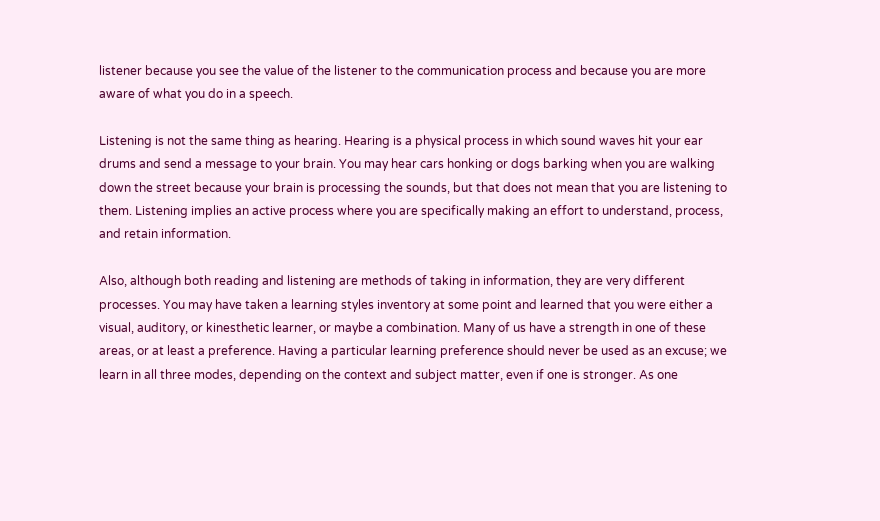listener because you see the value of the listener to the communication process and because you are more aware of what you do in a speech.

Listening is not the same thing as hearing. Hearing is a physical process in which sound waves hit your ear drums and send a message to your brain. You may hear cars honking or dogs barking when you are walking down the street because your brain is processing the sounds, but that does not mean that you are listening to them. Listening implies an active process where you are specifically making an effort to understand, process, and retain information.

Also, although both reading and listening are methods of taking in information, they are very different processes. You may have taken a learning styles inventory at some point and learned that you were either a visual, auditory, or kinesthetic learner, or maybe a combination. Many of us have a strength in one of these areas, or at least a preference. Having a particular learning preference should never be used as an excuse; we learn in all three modes, depending on the context and subject matter, even if one is stronger. As one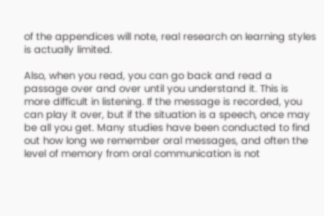of the appendices will note, real research on learning styles is actually limited.

Also, when you read, you can go back and read a passage over and over until you understand it. This is more difficult in listening. If the message is recorded, you can play it over, but if the situation is a speech, once may be all you get. Many studies have been conducted to find out how long we remember oral messages, and often the level of memory from oral communication is not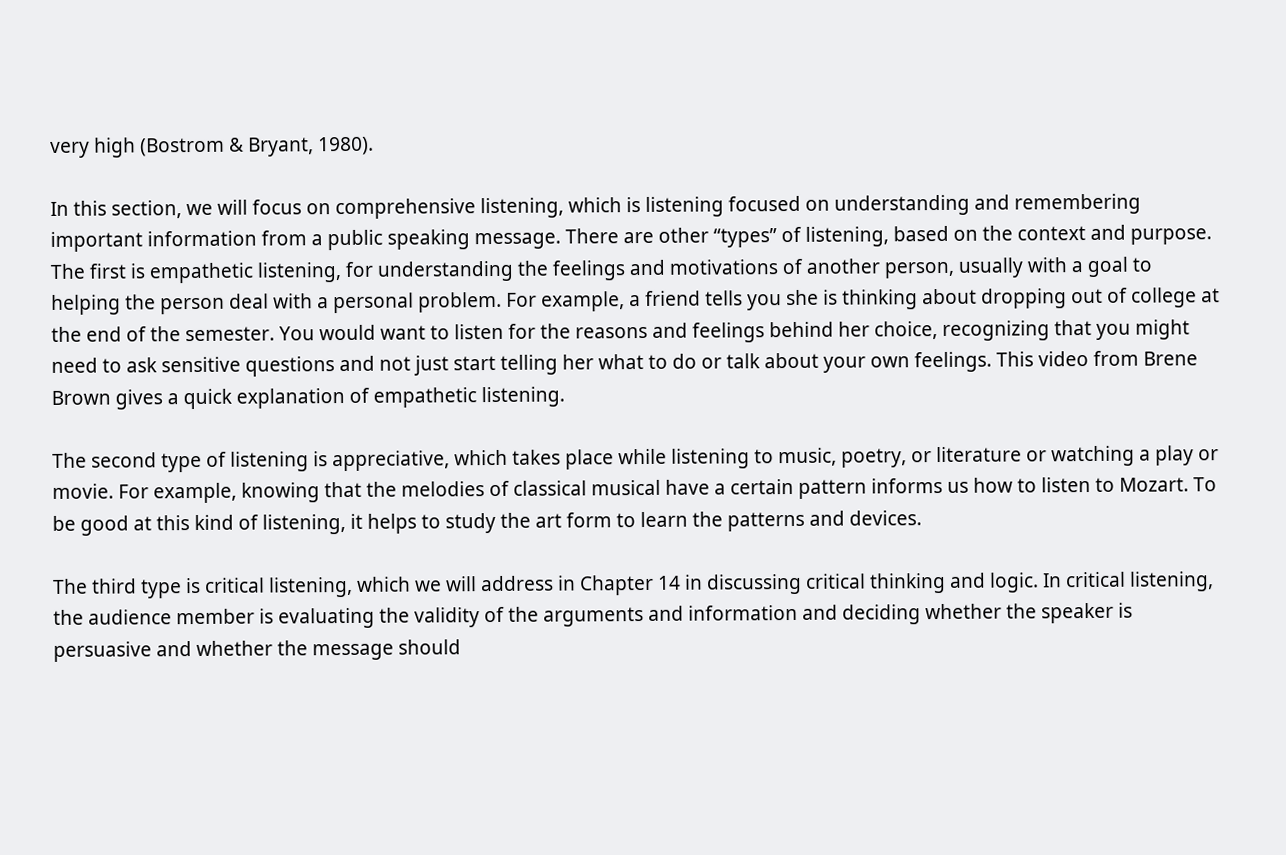very high (Bostrom & Bryant, 1980).

In this section, we will focus on comprehensive listening, which is listening focused on understanding and remembering important information from a public speaking message. There are other “types” of listening, based on the context and purpose. The first is empathetic listening, for understanding the feelings and motivations of another person, usually with a goal to helping the person deal with a personal problem. For example, a friend tells you she is thinking about dropping out of college at the end of the semester. You would want to listen for the reasons and feelings behind her choice, recognizing that you might need to ask sensitive questions and not just start telling her what to do or talk about your own feelings. This video from Brene Brown gives a quick explanation of empathetic listening.

The second type of listening is appreciative, which takes place while listening to music, poetry, or literature or watching a play or movie. For example, knowing that the melodies of classical musical have a certain pattern informs us how to listen to Mozart. To be good at this kind of listening, it helps to study the art form to learn the patterns and devices.

The third type is critical listening, which we will address in Chapter 14 in discussing critical thinking and logic. In critical listening, the audience member is evaluating the validity of the arguments and information and deciding whether the speaker is persuasive and whether the message should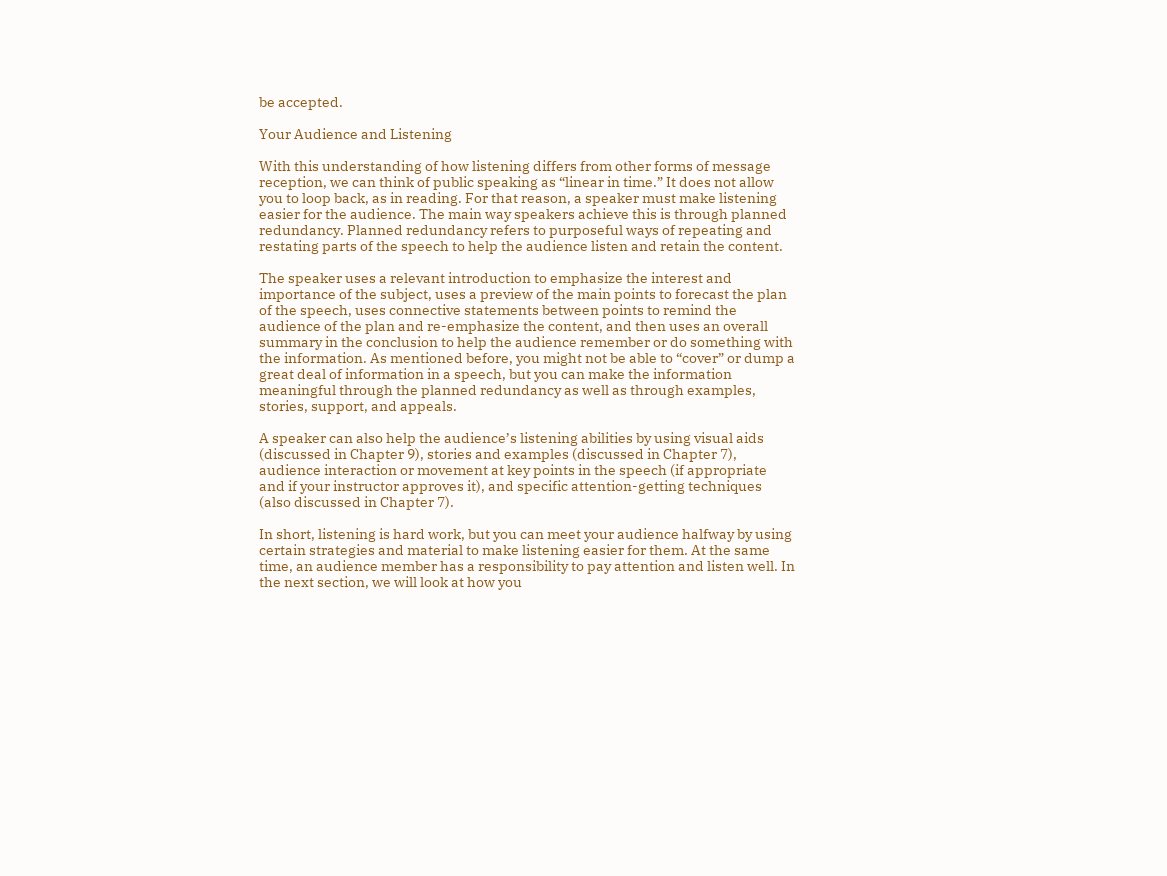be accepted.

Your Audience and Listening

With this understanding of how listening differs from other forms of message reception, we can think of public speaking as “linear in time.” It does not allow you to loop back, as in reading. For that reason, a speaker must make listening easier for the audience. The main way speakers achieve this is through planned redundancy. Planned redundancy refers to purposeful ways of repeating and restating parts of the speech to help the audience listen and retain the content.

The speaker uses a relevant introduction to emphasize the interest and importance of the subject, uses a preview of the main points to forecast the plan of the speech, uses connective statements between points to remind the audience of the plan and re-emphasize the content, and then uses an overall summary in the conclusion to help the audience remember or do something with the information. As mentioned before, you might not be able to “cover” or dump a great deal of information in a speech, but you can make the information meaningful through the planned redundancy as well as through examples, stories, support, and appeals.

A speaker can also help the audience’s listening abilities by using visual aids (discussed in Chapter 9), stories and examples (discussed in Chapter 7), audience interaction or movement at key points in the speech (if appropriate and if your instructor approves it), and specific attention-getting techniques (also discussed in Chapter 7).

In short, listening is hard work, but you can meet your audience halfway by using certain strategies and material to make listening easier for them. At the same time, an audience member has a responsibility to pay attention and listen well. In the next section, we will look at how you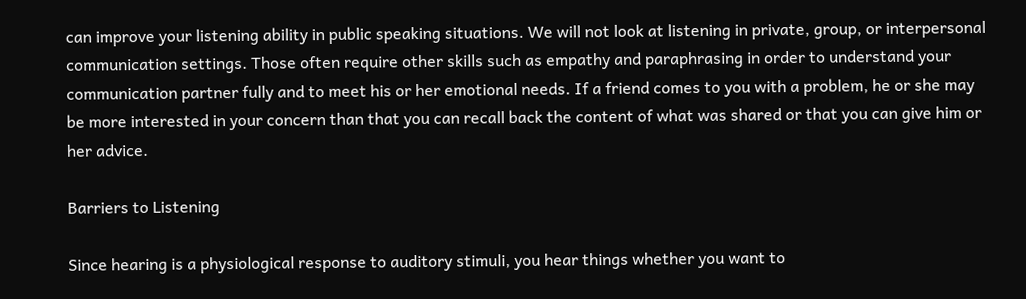can improve your listening ability in public speaking situations. We will not look at listening in private, group, or interpersonal communication settings. Those often require other skills such as empathy and paraphrasing in order to understand your communication partner fully and to meet his or her emotional needs. If a friend comes to you with a problem, he or she may be more interested in your concern than that you can recall back the content of what was shared or that you can give him or her advice.

Barriers to Listening

Since hearing is a physiological response to auditory stimuli, you hear things whether you want to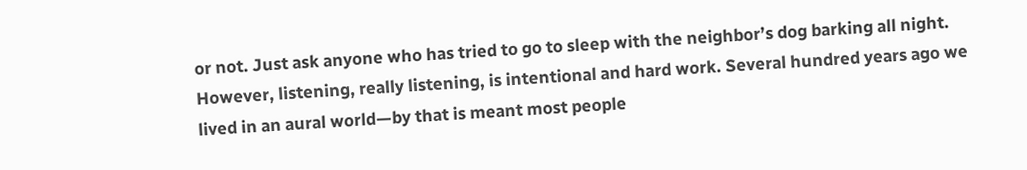or not. Just ask anyone who has tried to go to sleep with the neighbor’s dog barking all night. However, listening, really listening, is intentional and hard work. Several hundred years ago we lived in an aural world—by that is meant most people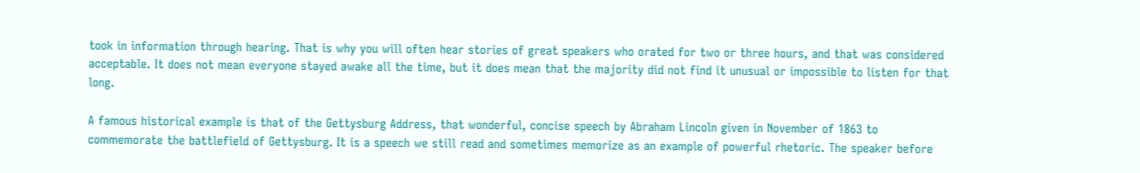took in information through hearing. That is why you will often hear stories of great speakers who orated for two or three hours, and that was considered acceptable. It does not mean everyone stayed awake all the time, but it does mean that the majority did not find it unusual or impossible to listen for that long.

A famous historical example is that of the Gettysburg Address, that wonderful, concise speech by Abraham Lincoln given in November of 1863 to commemorate the battlefield of Gettysburg. It is a speech we still read and sometimes memorize as an example of powerful rhetoric. The speaker before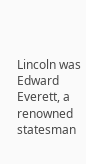Lincoln was Edward Everett, a renowned statesman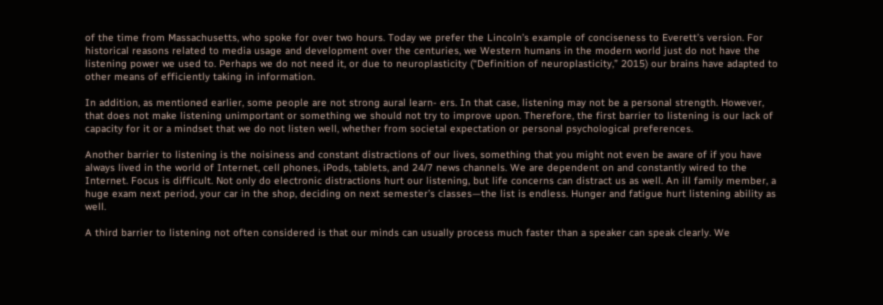of the time from Massachusetts, who spoke for over two hours. Today we prefer the Lincoln’s example of conciseness to Everett’s version. For historical reasons related to media usage and development over the centuries, we Western humans in the modern world just do not have the listening power we used to. Perhaps we do not need it, or due to neuroplasticity (“Definition of neuroplasticity,” 2015) our brains have adapted to other means of efficiently taking in information.

In addition, as mentioned earlier, some people are not strong aural learn- ers. In that case, listening may not be a personal strength. However, that does not make listening unimportant or something we should not try to improve upon. Therefore, the first barrier to listening is our lack of capacity for it or a mindset that we do not listen well, whether from societal expectation or personal psychological preferences.

Another barrier to listening is the noisiness and constant distractions of our lives, something that you might not even be aware of if you have always lived in the world of Internet, cell phones, iPods, tablets, and 24/7 news channels. We are dependent on and constantly wired to the Internet. Focus is difficult. Not only do electronic distractions hurt our listening, but life concerns can distract us as well. An ill family member, a huge exam next period, your car in the shop, deciding on next semester’s classes—the list is endless. Hunger and fatigue hurt listening ability as well.

A third barrier to listening not often considered is that our minds can usually process much faster than a speaker can speak clearly. We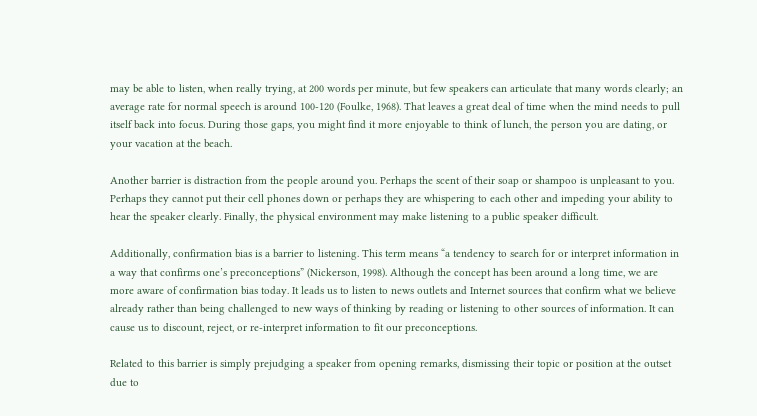may be able to listen, when really trying, at 200 words per minute, but few speakers can articulate that many words clearly; an average rate for normal speech is around 100-120 (Foulke, 1968). That leaves a great deal of time when the mind needs to pull itself back into focus. During those gaps, you might find it more enjoyable to think of lunch, the person you are dating, or your vacation at the beach.

Another barrier is distraction from the people around you. Perhaps the scent of their soap or shampoo is unpleasant to you. Perhaps they cannot put their cell phones down or perhaps they are whispering to each other and impeding your ability to hear the speaker clearly. Finally, the physical environment may make listening to a public speaker difficult.

Additionally, confirmation bias is a barrier to listening. This term means “a tendency to search for or interpret information in a way that confirms one’s preconceptions” (Nickerson, 1998). Although the concept has been around a long time, we are more aware of confirmation bias today. It leads us to listen to news outlets and Internet sources that confirm what we believe already rather than being challenged to new ways of thinking by reading or listening to other sources of information. It can cause us to discount, reject, or re-interpret information to fit our preconceptions.

Related to this barrier is simply prejudging a speaker from opening remarks, dismissing their topic or position at the outset due to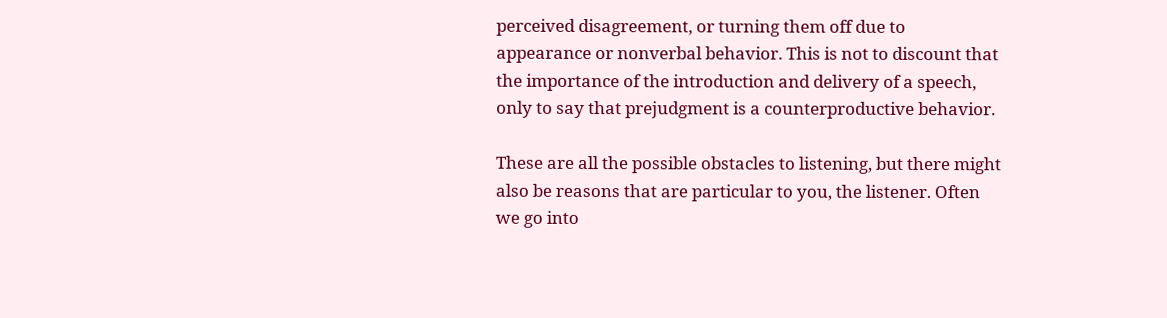perceived disagreement, or turning them off due to appearance or nonverbal behavior. This is not to discount that the importance of the introduction and delivery of a speech, only to say that prejudgment is a counterproductive behavior.

These are all the possible obstacles to listening, but there might also be reasons that are particular to you, the listener. Often we go into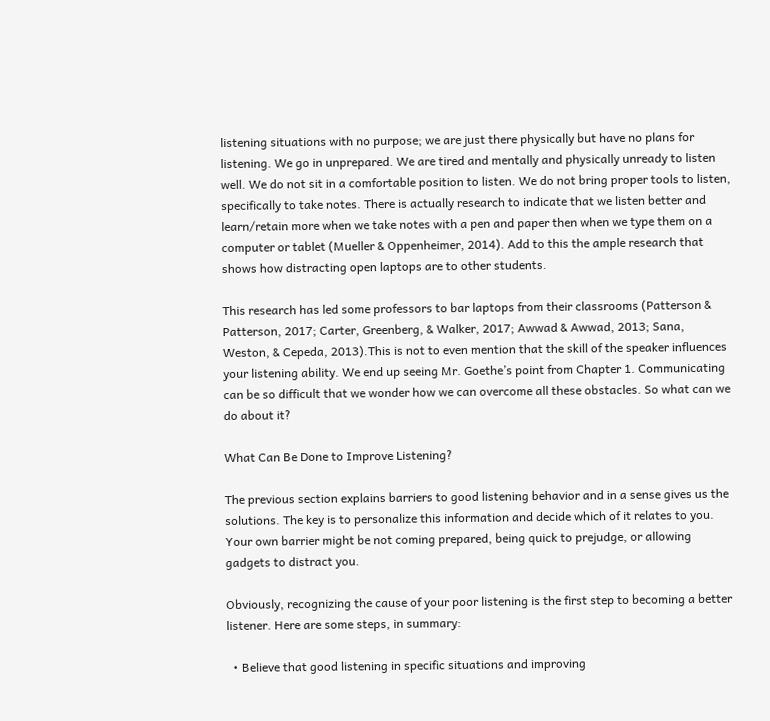listening situations with no purpose; we are just there physically but have no plans for listening. We go in unprepared. We are tired and mentally and physically unready to listen well. We do not sit in a comfortable position to listen. We do not bring proper tools to listen, specifically to take notes. There is actually research to indicate that we listen better and learn/retain more when we take notes with a pen and paper then when we type them on a computer or tablet (Mueller & Oppenheimer, 2014). Add to this the ample research that shows how distracting open laptops are to other students.

This research has led some professors to bar laptops from their classrooms (Patterson & Patterson, 2017; Carter, Greenberg, & Walker, 2017; Awwad & Awwad, 2013; Sana, Weston, & Cepeda, 2013).This is not to even mention that the skill of the speaker influences your listening ability. We end up seeing Mr. Goethe’s point from Chapter 1. Communicating can be so difficult that we wonder how we can overcome all these obstacles. So what can we do about it?

What Can Be Done to Improve Listening?

The previous section explains barriers to good listening behavior and in a sense gives us the solutions. The key is to personalize this information and decide which of it relates to you. Your own barrier might be not coming prepared, being quick to prejudge, or allowing gadgets to distract you.

Obviously, recognizing the cause of your poor listening is the first step to becoming a better listener. Here are some steps, in summary:

  • Believe that good listening in specific situations and improving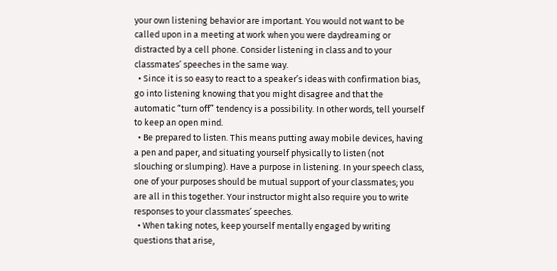your own listening behavior are important. You would not want to be called upon in a meeting at work when you were daydreaming or distracted by a cell phone. Consider listening in class and to your classmates’ speeches in the same way.
  • Since it is so easy to react to a speaker’s ideas with confirmation bias, go into listening knowing that you might disagree and that the automatic “turn off” tendency is a possibility. In other words, tell yourself to keep an open mind.
  • Be prepared to listen. This means putting away mobile devices, having a pen and paper, and situating yourself physically to listen (not slouching or slumping). Have a purpose in listening. In your speech class, one of your purposes should be mutual support of your classmates; you are all in this together. Your instructor might also require you to write responses to your classmates’ speeches.
  • When taking notes, keep yourself mentally engaged by writing questions that arise,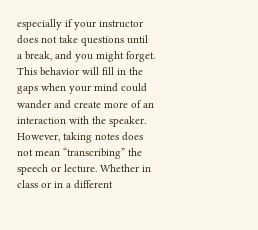especially if your instructor does not take questions until a break, and you might forget. This behavior will fill in the gaps when your mind could wander and create more of an interaction with the speaker. However, taking notes does not mean “transcribing” the speech or lecture. Whether in class or in a different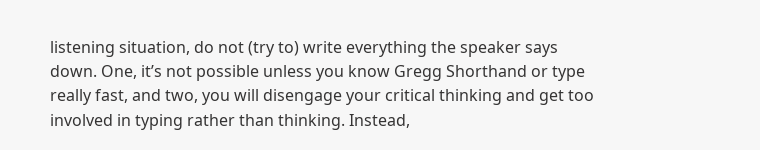listening situation, do not (try to) write everything the speaker says down. One, it’s not possible unless you know Gregg Shorthand or type really fast, and two, you will disengage your critical thinking and get too involved in typing rather than thinking. Instead,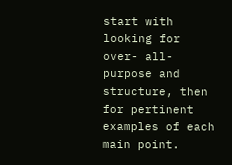start with looking for over- all-purpose and structure, then for pertinent examples of each main point.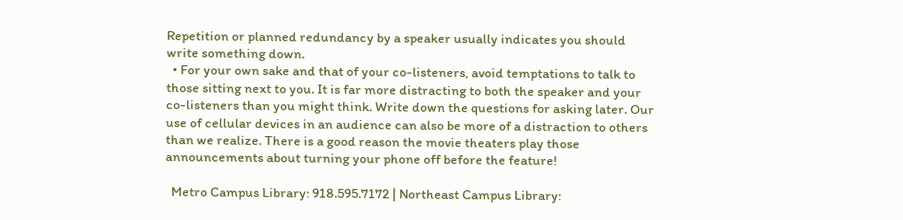Repetition or planned redundancy by a speaker usually indicates you should write something down.
  • For your own sake and that of your co-listeners, avoid temptations to talk to those sitting next to you. It is far more distracting to both the speaker and your co-listeners than you might think. Write down the questions for asking later. Our use of cellular devices in an audience can also be more of a distraction to others than we realize. There is a good reason the movie theaters play those announcements about turning your phone off before the feature!

  Metro Campus Library: 918.595.7172 | Northeast Campus Library: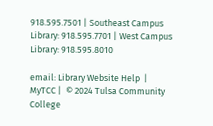918.595.7501 | Southeast Campus Library: 918.595.7701 | West Campus Library: 918.595.8010

email: Library Website Help  | MyTCC |  © 2024 Tulsa Community College